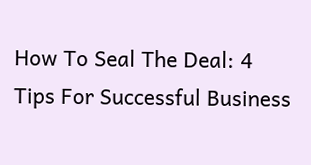How To Seal The Deal: 4 Tips For Successful Business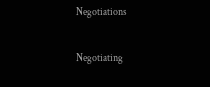Negotiations

Negotiating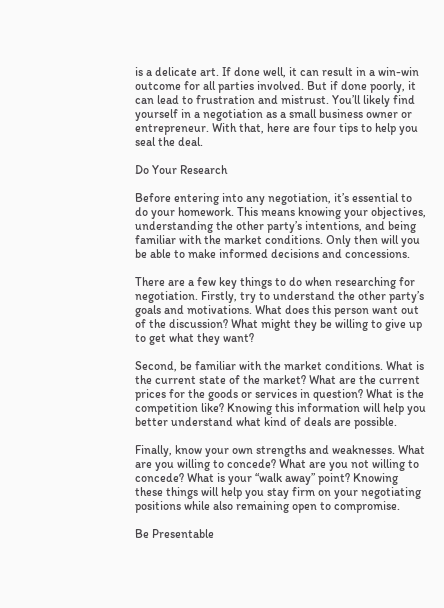is a delicate art. If done well, it can result in a win-win outcome for all parties involved. But if done poorly, it can lead to frustration and mistrust. You’ll likely find yourself in a negotiation as a small business owner or entrepreneur. With that, here are four tips to help you seal the deal.

Do Your Research

Before entering into any negotiation, it’s essential to do your homework. This means knowing your objectives, understanding the other party’s intentions, and being familiar with the market conditions. Only then will you be able to make informed decisions and concessions.

There are a few key things to do when researching for negotiation. Firstly, try to understand the other party’s goals and motivations. What does this person want out of the discussion? What might they be willing to give up to get what they want?

Second, be familiar with the market conditions. What is the current state of the market? What are the current prices for the goods or services in question? What is the competition like? Knowing this information will help you better understand what kind of deals are possible.

Finally, know your own strengths and weaknesses. What are you willing to concede? What are you not willing to concede? What is your “walk away” point? Knowing these things will help you stay firm on your negotiating positions while also remaining open to compromise.

Be Presentable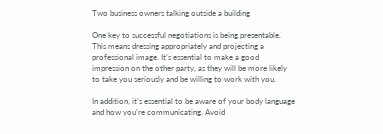Two business owners talking outside a building

One key to successful negotiations is being presentable. This means dressing appropriately and projecting a professional image. It’s essential to make a good impression on the other party, as they will be more likely to take you seriously and be willing to work with you.

In addition, it’s essential to be aware of your body language and how you’re communicating. Avoid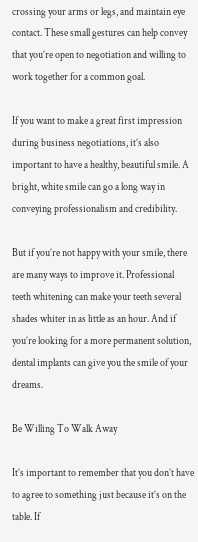crossing your arms or legs, and maintain eye contact. These small gestures can help convey that you’re open to negotiation and willing to work together for a common goal.

If you want to make a great first impression during business negotiations, it’s also important to have a healthy, beautiful smile. A bright, white smile can go a long way in conveying professionalism and credibility.

But if you’re not happy with your smile, there are many ways to improve it. Professional teeth whitening can make your teeth several shades whiter in as little as an hour. And if you’re looking for a more permanent solution, dental implants can give you the smile of your dreams.

Be Willing To Walk Away

It’s important to remember that you don’t have to agree to something just because it’s on the table. If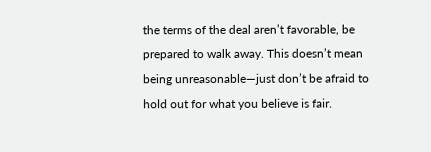the terms of the deal aren’t favorable, be prepared to walk away. This doesn’t mean being unreasonable—just don’t be afraid to hold out for what you believe is fair.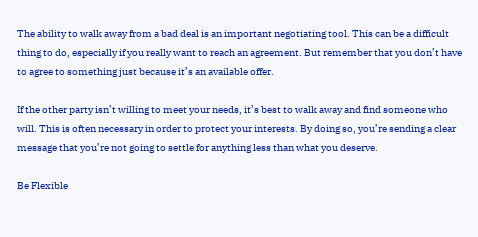The ability to walk away from a bad deal is an important negotiating tool. This can be a difficult thing to do, especially if you really want to reach an agreement. But remember that you don’t have to agree to something just because it’s an available offer.

If the other party isn’t willing to meet your needs, it’s best to walk away and find someone who will. This is often necessary in order to protect your interests. By doing so, you’re sending a clear message that you’re not going to settle for anything less than what you deserve.

Be Flexible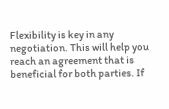Flexibility is key in any negotiation. This will help you reach an agreement that is beneficial for both parties. If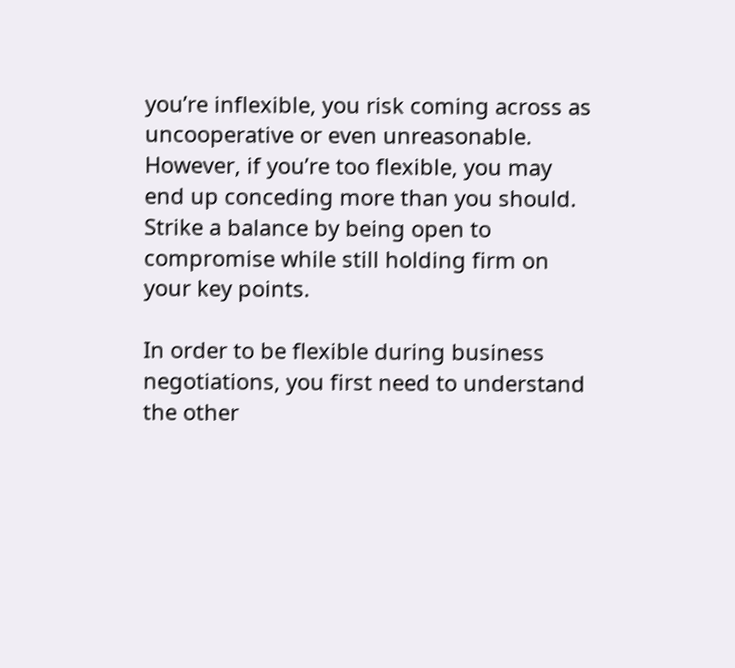you’re inflexible, you risk coming across as uncooperative or even unreasonable. However, if you’re too flexible, you may end up conceding more than you should. Strike a balance by being open to compromise while still holding firm on your key points.

In order to be flexible during business negotiations, you first need to understand the other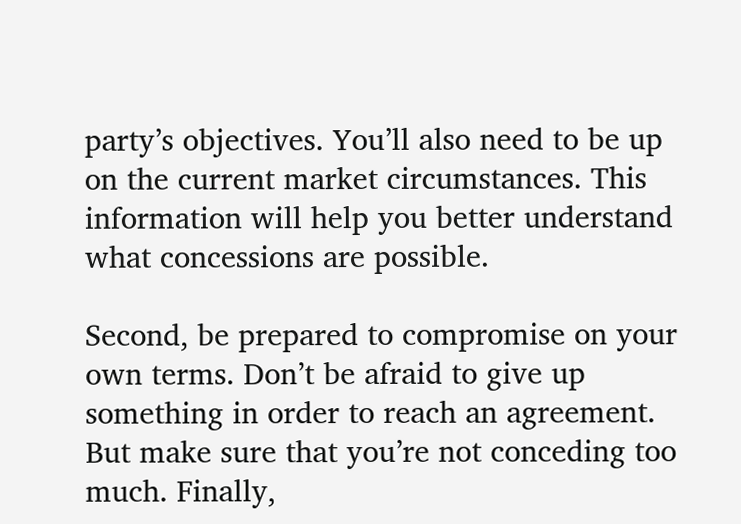party’s objectives. You’ll also need to be up on the current market circumstances. This information will help you better understand what concessions are possible.

Second, be prepared to compromise on your own terms. Don’t be afraid to give up something in order to reach an agreement. But make sure that you’re not conceding too much. Finally,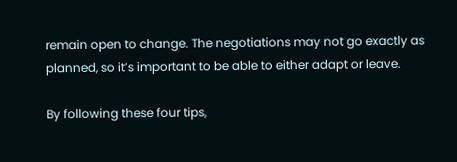remain open to change. The negotiations may not go exactly as planned, so it’s important to be able to either adapt or leave.

By following these four tips,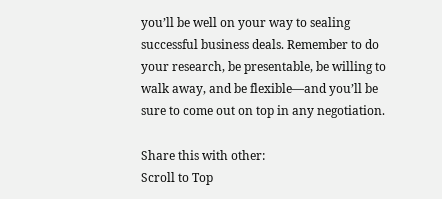you’ll be well on your way to sealing successful business deals. Remember to do your research, be presentable, be willing to walk away, and be flexible—and you’ll be sure to come out on top in any negotiation.

Share this with other:
Scroll to Top